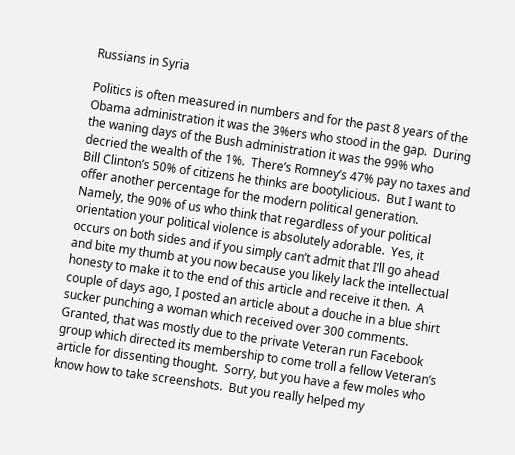Russians in Syria

Politics is often measured in numbers and for the past 8 years of the Obama administration it was the 3%ers who stood in the gap.  During the waning days of the Bush administration it was the 99% who decried the wealth of the 1%.  There’s Romney’s 47% pay no taxes and Bill Clinton’s 50% of citizens he thinks are bootylicious.  But I want to offer another percentage for the modern political generation. Namely, the 90% of us who think that regardless of your political orientation your political violence is absolutely adorable.  Yes, it occurs on both sides and if you simply can’t admit that I’ll go ahead and bite my thumb at you now because you likely lack the intellectual honesty to make it to the end of this article and receive it then.  A couple of days ago, I posted an article about a douche in a blue shirt sucker punching a woman which received over 300 comments.  Granted, that was mostly due to the private Veteran run Facebook group which directed its membership to come troll a fellow Veteran’s article for dissenting thought.  Sorry, but you have a few moles who know how to take screenshots.  But you really helped my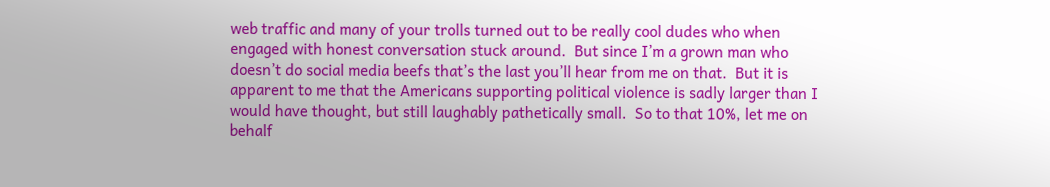web traffic and many of your trolls turned out to be really cool dudes who when engaged with honest conversation stuck around.  But since I’m a grown man who doesn’t do social media beefs that’s the last you’ll hear from me on that.  But it is apparent to me that the Americans supporting political violence is sadly larger than I would have thought, but still laughably pathetically small.  So to that 10%, let me on behalf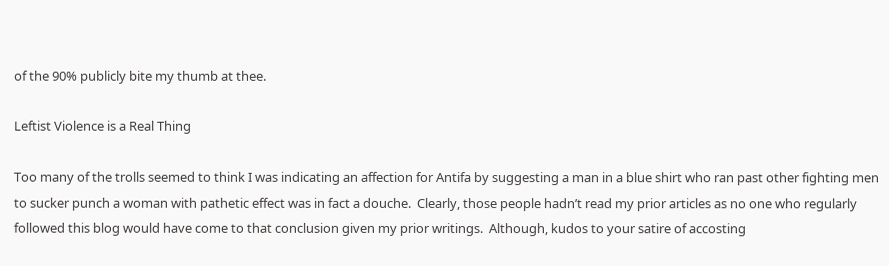of the 90% publicly bite my thumb at thee.

Leftist Violence is a Real Thing

Too many of the trolls seemed to think I was indicating an affection for Antifa by suggesting a man in a blue shirt who ran past other fighting men to sucker punch a woman with pathetic effect was in fact a douche.  Clearly, those people hadn’t read my prior articles as no one who regularly followed this blog would have come to that conclusion given my prior writings.  Although, kudos to your satire of accosting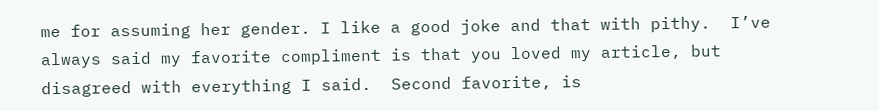me for assuming her gender. I like a good joke and that with pithy.  I’ve always said my favorite compliment is that you loved my article, but disagreed with everything I said.  Second favorite, is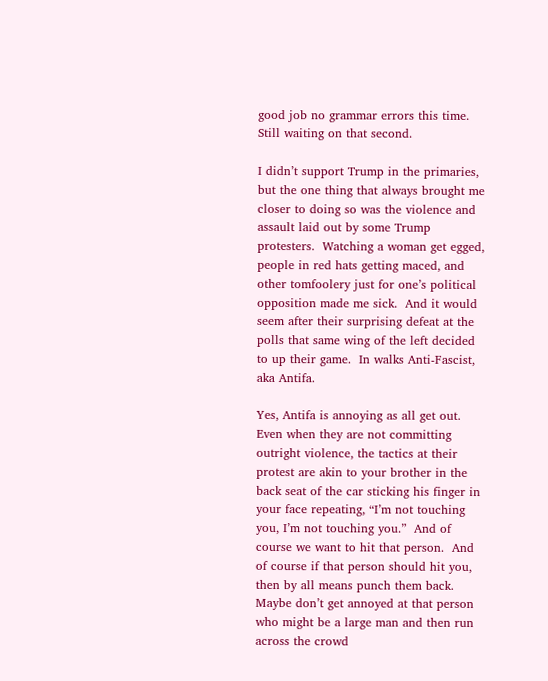good job no grammar errors this time.  Still waiting on that second.

I didn’t support Trump in the primaries, but the one thing that always brought me closer to doing so was the violence and assault laid out by some Trump protesters.  Watching a woman get egged, people in red hats getting maced, and other tomfoolery just for one’s political opposition made me sick.  And it would seem after their surprising defeat at the polls that same wing of the left decided to up their game.  In walks Anti-Fascist, aka Antifa.

Yes, Antifa is annoying as all get out.  Even when they are not committing outright violence, the tactics at their protest are akin to your brother in the back seat of the car sticking his finger in your face repeating, “I’m not touching you, I’m not touching you.”  And of course we want to hit that person.  And of course if that person should hit you, then by all means punch them back.  Maybe don’t get annoyed at that person who might be a large man and then run across the crowd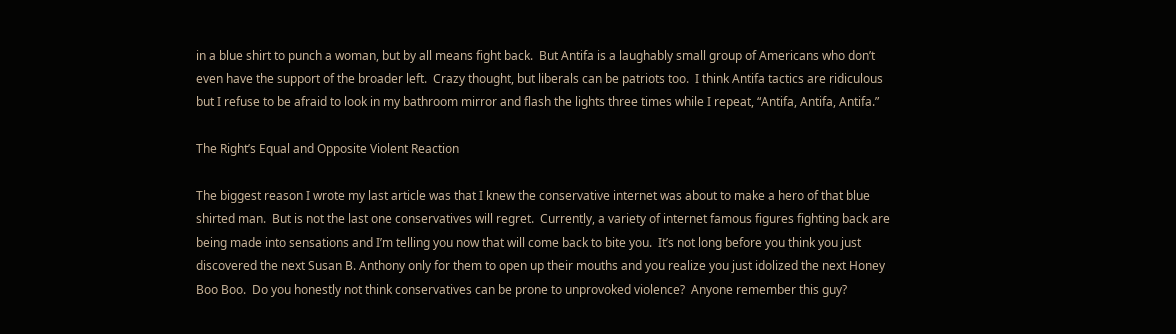in a blue shirt to punch a woman, but by all means fight back.  But Antifa is a laughably small group of Americans who don’t even have the support of the broader left.  Crazy thought, but liberals can be patriots too.  I think Antifa tactics are ridiculous but I refuse to be afraid to look in my bathroom mirror and flash the lights three times while I repeat, “Antifa, Antifa, Antifa.”

The Right’s Equal and Opposite Violent Reaction

The biggest reason I wrote my last article was that I knew the conservative internet was about to make a hero of that blue shirted man.  But is not the last one conservatives will regret.  Currently, a variety of internet famous figures fighting back are being made into sensations and I’m telling you now that will come back to bite you.  It’s not long before you think you just discovered the next Susan B. Anthony only for them to open up their mouths and you realize you just idolized the next Honey Boo Boo.  Do you honestly not think conservatives can be prone to unprovoked violence?  Anyone remember this guy?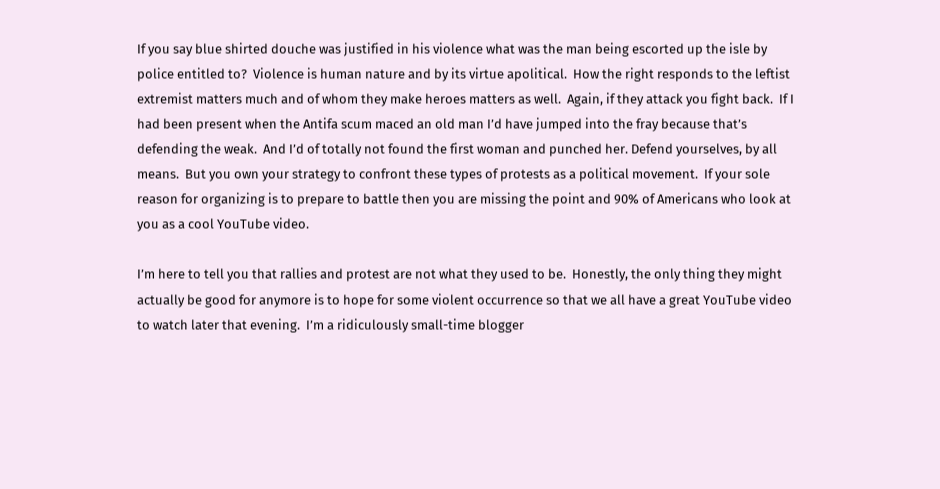If you say blue shirted douche was justified in his violence what was the man being escorted up the isle by police entitled to?  Violence is human nature and by its virtue apolitical.  How the right responds to the leftist extremist matters much and of whom they make heroes matters as well.  Again, if they attack you fight back.  If I had been present when the Antifa scum maced an old man I’d have jumped into the fray because that’s defending the weak.  And I’d of totally not found the first woman and punched her. Defend yourselves, by all means.  But you own your strategy to confront these types of protests as a political movement.  If your sole reason for organizing is to prepare to battle then you are missing the point and 90% of Americans who look at you as a cool YouTube video.

I’m here to tell you that rallies and protest are not what they used to be.  Honestly, the only thing they might actually be good for anymore is to hope for some violent occurrence so that we all have a great YouTube video to watch later that evening.  I’m a ridiculously small-time blogger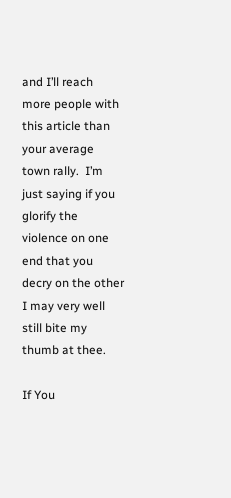and I’ll reach more people with this article than your average town rally.  I’m just saying if you glorify the violence on one end that you decry on the other I may very well still bite my thumb at thee.

If You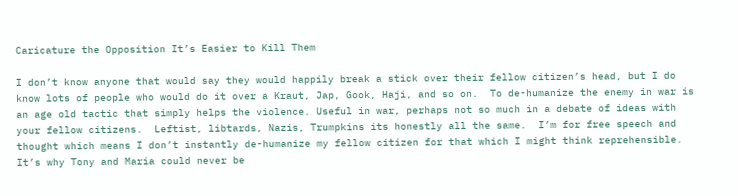Caricature the Opposition It’s Easier to Kill Them

I don’t know anyone that would say they would happily break a stick over their fellow citizen’s head, but I do know lots of people who would do it over a Kraut, Jap, Gook, Haji, and so on.  To de-humanize the enemy in war is an age old tactic that simply helps the violence. Useful in war, perhaps not so much in a debate of ideas with your fellow citizens.  Leftist, libtards, Nazis, Trumpkins its honestly all the same.  I’m for free speech and thought which means I don’t instantly de-humanize my fellow citizen for that which I might think reprehensible.  It’s why Tony and Maria could never be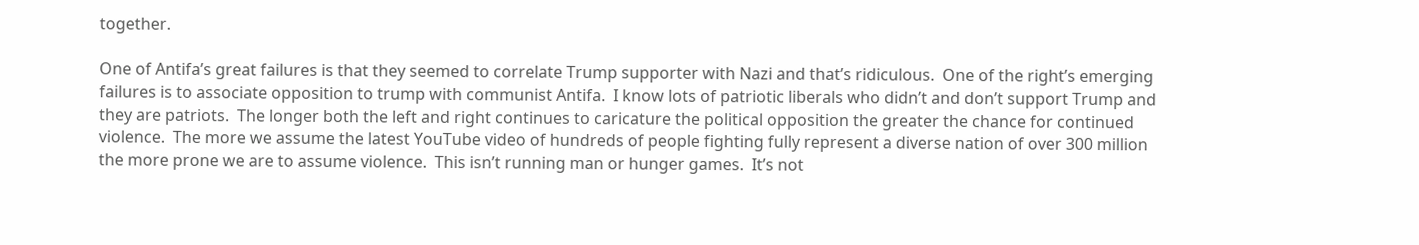together.

One of Antifa’s great failures is that they seemed to correlate Trump supporter with Nazi and that’s ridiculous.  One of the right’s emerging failures is to associate opposition to trump with communist Antifa.  I know lots of patriotic liberals who didn’t and don’t support Trump and they are patriots.  The longer both the left and right continues to caricature the political opposition the greater the chance for continued violence.  The more we assume the latest YouTube video of hundreds of people fighting fully represent a diverse nation of over 300 million the more prone we are to assume violence.  This isn’t running man or hunger games.  It’s not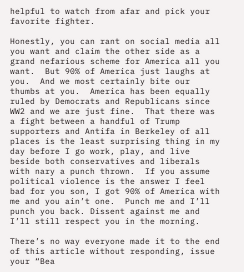helpful to watch from afar and pick your favorite fighter.

Honestly, you can rant on social media all you want and claim the other side as a grand nefarious scheme for America all you want.  But 90% of America just laughs at you.  And we most certainly bite our thumbs at you.  America has been equally ruled by Democrats and Republicans since WW2 and we are just fine.  That there was a fight between a handful of Trump supporters and Antifa in Berkeley of all places is the least surprising thing in my day before I go work, play, and live beside both conservatives and liberals with nary a punch thrown.  If you assume political violence is the answer I feel bad for you son, I got 90% of America with me and you ain’t one.  Punch me and I’ll punch you back. Dissent against me and I’ll still respect you in the morning.

There’s no way everyone made it to the end of this article without responding, issue your “Bea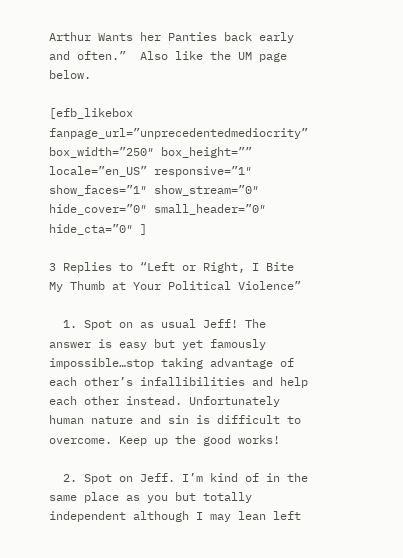Arthur Wants her Panties back early and often.”  Also like the UM page below.

[efb_likebox fanpage_url=”unprecedentedmediocrity” box_width=”250″ box_height=”” locale=”en_US” responsive=”1″ show_faces=”1″ show_stream=”0″ hide_cover=”0″ small_header=”0″ hide_cta=”0″ ]

3 Replies to “Left or Right, I Bite My Thumb at Your Political Violence”

  1. Spot on as usual Jeff! The answer is easy but yet famously impossible…stop taking advantage of each other’s infallibilities and help each other instead. Unfortunately human nature and sin is difficult to overcome. Keep up the good works!

  2. Spot on Jeff. I’m kind of in the same place as you but totally independent although I may lean left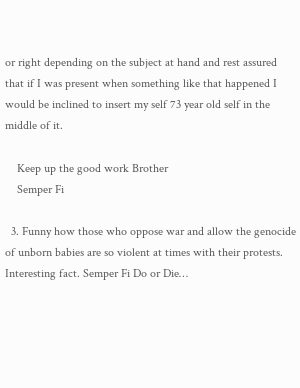or right depending on the subject at hand and rest assured that if I was present when something like that happened I would be inclined to insert my self 73 year old self in the middle of it.

    Keep up the good work Brother
    Semper Fi

  3. Funny how those who oppose war and allow the genocide of unborn babies are so violent at times with their protests. Interesting fact. Semper Fi Do or Die…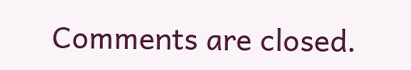Comments are closed.